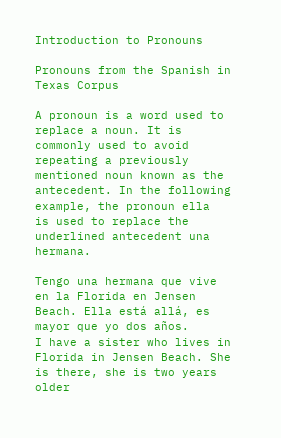Introduction to Pronouns

Pronouns from the Spanish in Texas Corpus

A pronoun is a word used to replace a noun. It is commonly used to avoid repeating a previously mentioned noun known as the antecedent. In the following example, the pronoun ella  is used to replace the underlined antecedent una hermana.

Tengo una hermana que vive en la Florida en Jensen Beach. Ella está allá, es mayor que yo dos años.
I have a sister who lives in Florida in Jensen Beach. She is there, she is two years older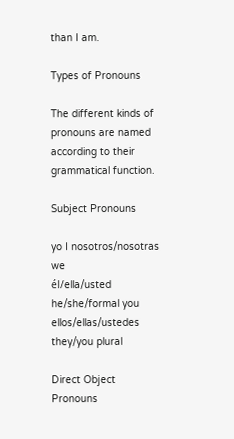than I am.

Types of Pronouns

The different kinds of pronouns are named according to their grammatical function.

Subject Pronouns

yo I nosotros/nosotras we
él/ella/usted he/she/formal you ellos/ellas/ustedes they/you plural

Direct Object Pronouns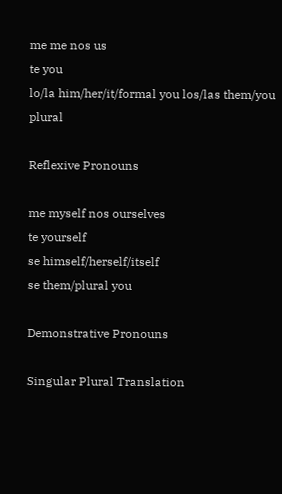me me nos us
te you
lo/la him/her/it/formal you los/las them/you plural

Reflexive Pronouns

me myself nos ourselves
te yourself
se himself/herself/itself
se them/plural you

Demonstrative Pronouns

Singular Plural Translation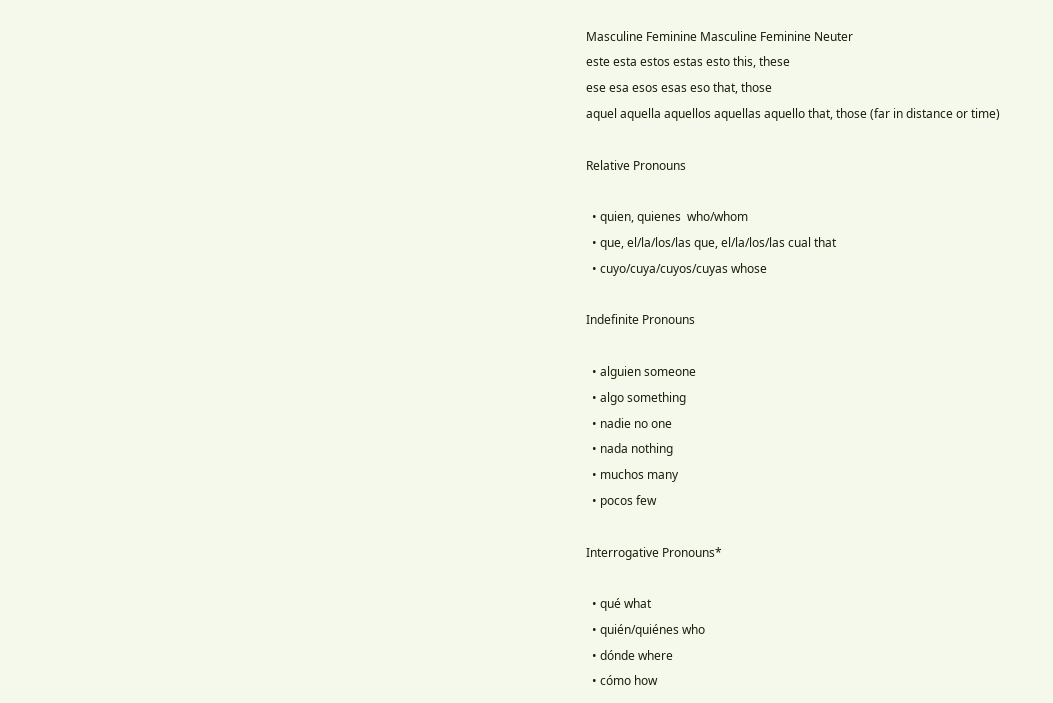Masculine Feminine Masculine Feminine Neuter
este esta estos estas esto this, these
ese esa esos esas eso that, those
aquel aquella aquellos aquellas aquello that, those (far in distance or time)

Relative Pronouns

  • quien, quienes  who/whom
  • que, el/la/los/las que, el/la/los/las cual that
  • cuyo/cuya/cuyos/cuyas whose

Indefinite Pronouns

  • alguien someone
  • algo something
  • nadie no one
  • nada nothing
  • muchos many
  • pocos few

Interrogative Pronouns*

  • qué what
  • quién/quiénes who
  • dónde where
  • cómo how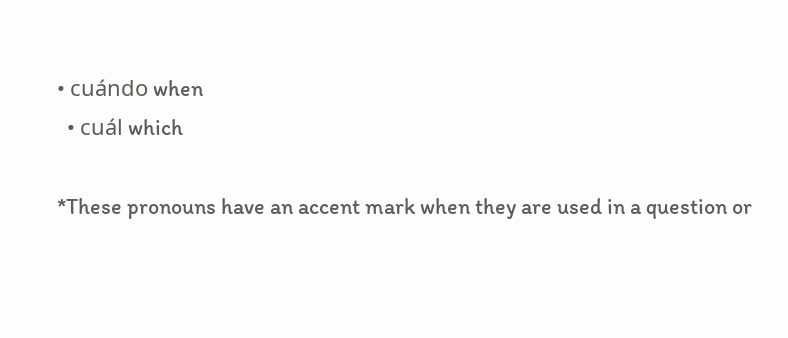• cuándo when
  • cuál which

*These pronouns have an accent mark when they are used in a question or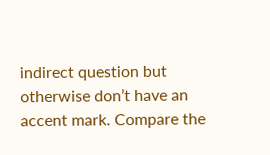indirect question but otherwise don’t have an accent mark. Compare the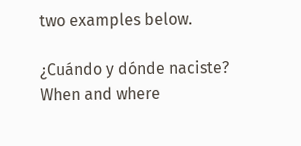two examples below.

¿Cuándo y dónde naciste?
When and where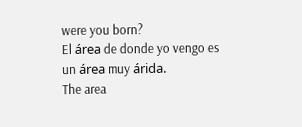were you born?
El área de donde yo vengo es un área muy árida.
The area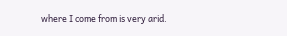where I come from is very arid.